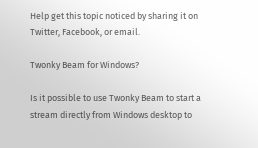Help get this topic noticed by sharing it on Twitter, Facebook, or email.

Twonky Beam for Windows?

Is it possible to use Twonky Beam to start a stream directly from Windows desktop to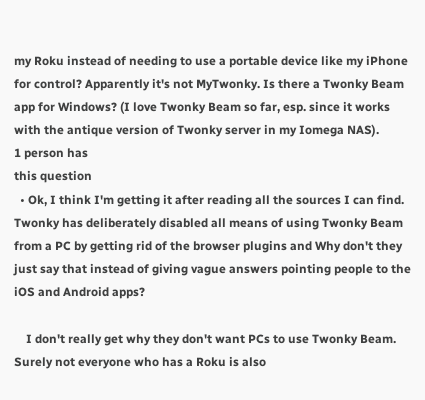my Roku instead of needing to use a portable device like my iPhone for control? Apparently it's not MyTwonky. Is there a Twonky Beam app for Windows? (I love Twonky Beam so far, esp. since it works with the antique version of Twonky server in my Iomega NAS).
1 person has
this question
  • Ok, I think I'm getting it after reading all the sources I can find. Twonky has deliberately disabled all means of using Twonky Beam from a PC by getting rid of the browser plugins and Why don't they just say that instead of giving vague answers pointing people to the iOS and Android apps?

    I don't really get why they don't want PCs to use Twonky Beam. Surely not everyone who has a Roku is also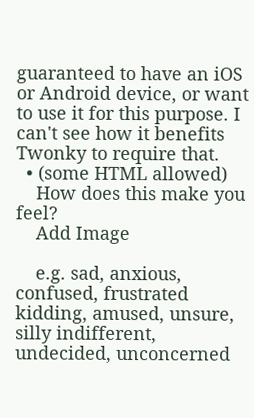guaranteed to have an iOS or Android device, or want to use it for this purpose. I can't see how it benefits Twonky to require that.
  • (some HTML allowed)
    How does this make you feel?
    Add Image

    e.g. sad, anxious, confused, frustrated kidding, amused, unsure, silly indifferent, undecided, unconcerned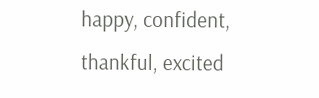happy, confident, thankful, excited